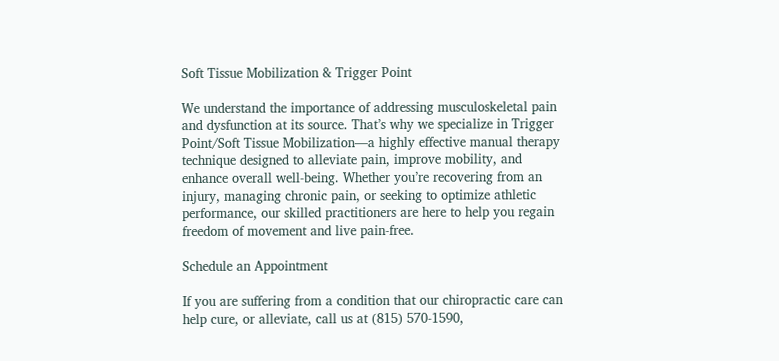Soft Tissue Mobilization & Trigger Point

We understand the importance of addressing musculoskeletal pain and dysfunction at its source. That’s why we specialize in Trigger Point/Soft Tissue Mobilization—a highly effective manual therapy technique designed to alleviate pain, improve mobility, and enhance overall well-being. Whether you’re recovering from an injury, managing chronic pain, or seeking to optimize athletic performance, our skilled practitioners are here to help you regain freedom of movement and live pain-free.

Schedule an Appointment

If you are suffering from a condition that our chiropractic care can help cure, or alleviate, call us at (815) 570-1590,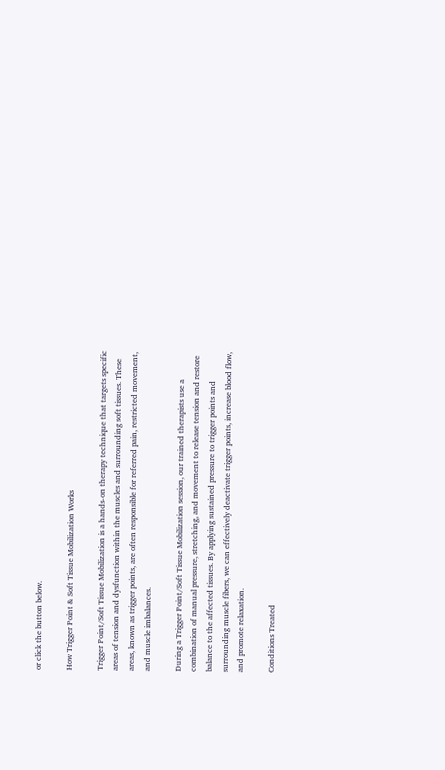or click the button below.

How Trigger Point & Soft Tissue Mobilization Works

Trigger Point/Soft Tissue Mobilization is a hands-on therapy technique that targets specific areas of tension and dysfunction within the muscles and surrounding soft tissues. These areas, known as trigger points, are often responsible for referred pain, restricted movement, and muscle imbalances.

During a Trigger Point/Soft Tissue Mobilization session, our trained therapists use a combination of manual pressure, stretching, and movement to release tension and restore balance to the affected tissues. By applying sustained pressure to trigger points and surrounding muscle fibers, we can effectively deactivate trigger points, increase blood flow, and promote relaxation.

Conditions Treated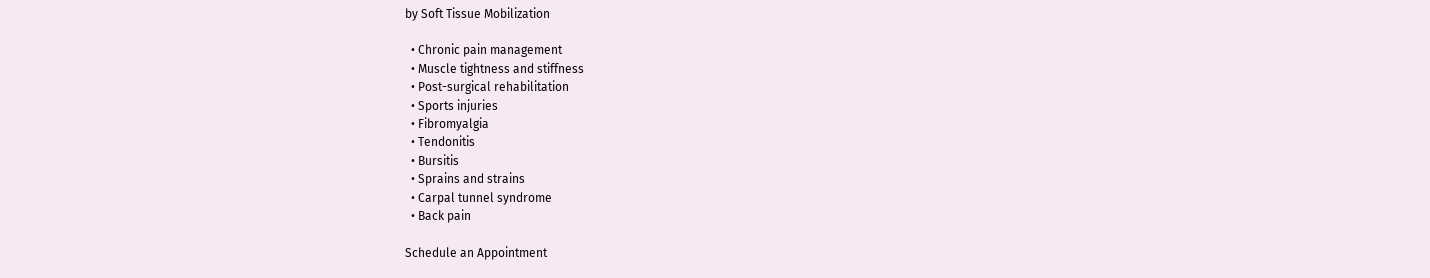by Soft Tissue Mobilization

  • Chronic pain management
  • Muscle tightness and stiffness
  • Post-surgical rehabilitation
  • Sports injuries
  • Fibromyalgia
  • Tendonitis
  • Bursitis
  • Sprains and strains
  • Carpal tunnel syndrome
  • Back pain

Schedule an Appointment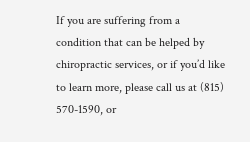If you are suffering from a condition that can be helped by chiropractic services, or if you’d like to learn more, please call us at (815) 570-1590, or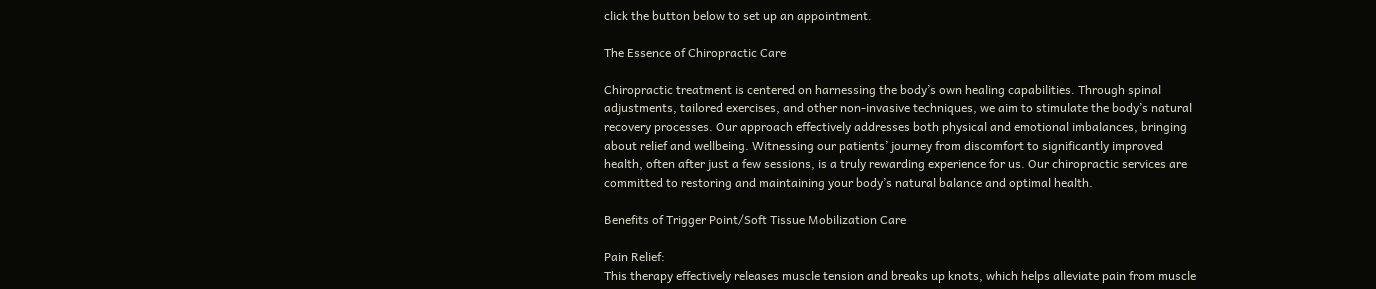click the button below to set up an appointment.

The Essence of Chiropractic Care

Chiropractic treatment is centered on harnessing the body’s own healing capabilities. Through spinal adjustments, tailored exercises, and other non-invasive techniques, we aim to stimulate the body’s natural recovery processes. Our approach effectively addresses both physical and emotional imbalances, bringing about relief and wellbeing. Witnessing our patients’ journey from discomfort to significantly improved health, often after just a few sessions, is a truly rewarding experience for us. Our chiropractic services are committed to restoring and maintaining your body’s natural balance and optimal health.

Benefits of Trigger Point/Soft Tissue Mobilization Care

Pain Relief:
This therapy effectively releases muscle tension and breaks up knots, which helps alleviate pain from muscle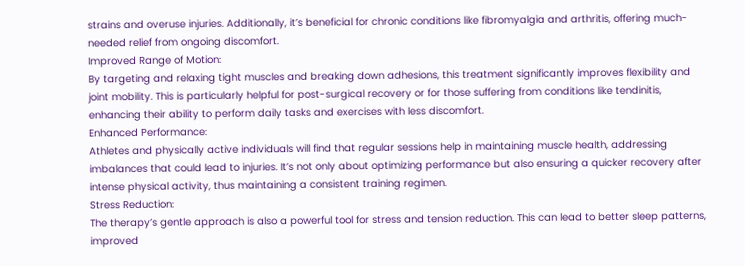strains and overuse injuries. Additionally, it’s beneficial for chronic conditions like fibromyalgia and arthritis, offering much-needed relief from ongoing discomfort.
Improved Range of Motion:
By targeting and relaxing tight muscles and breaking down adhesions, this treatment significantly improves flexibility and joint mobility. This is particularly helpful for post-surgical recovery or for those suffering from conditions like tendinitis, enhancing their ability to perform daily tasks and exercises with less discomfort.
Enhanced Performance:
Athletes and physically active individuals will find that regular sessions help in maintaining muscle health, addressing imbalances that could lead to injuries. It’s not only about optimizing performance but also ensuring a quicker recovery after intense physical activity, thus maintaining a consistent training regimen.
Stress Reduction:
The therapy’s gentle approach is also a powerful tool for stress and tension reduction. This can lead to better sleep patterns, improved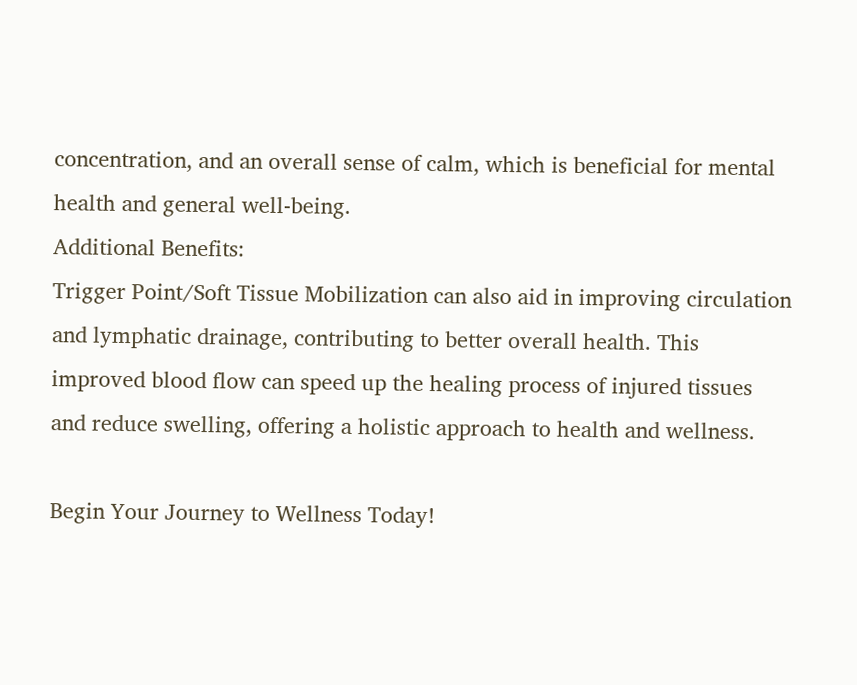concentration, and an overall sense of calm, which is beneficial for mental health and general well-being.
Additional Benefits:
Trigger Point/Soft Tissue Mobilization can also aid in improving circulation and lymphatic drainage, contributing to better overall health. This improved blood flow can speed up the healing process of injured tissues and reduce swelling, offering a holistic approach to health and wellness.

Begin Your Journey to Wellness Today!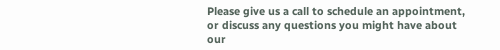Please give us a call to schedule an appointment, or discuss any questions you might have about our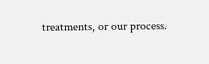treatments, or our process.